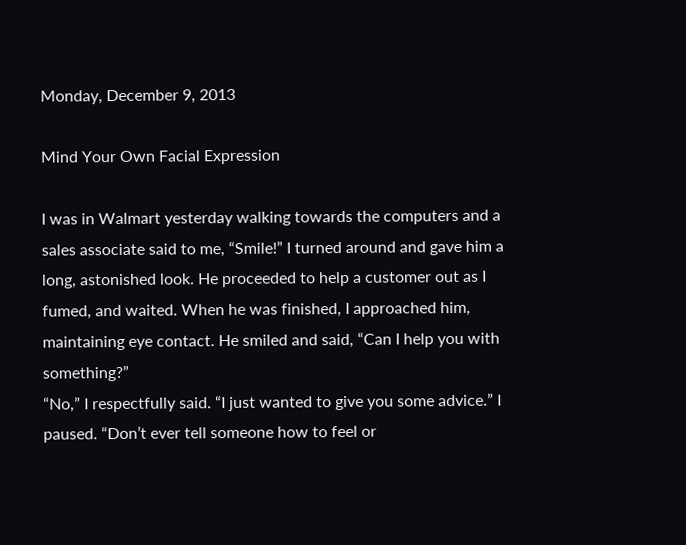Monday, December 9, 2013

Mind Your Own Facial Expression

I was in Walmart yesterday walking towards the computers and a sales associate said to me, “Smile!” I turned around and gave him a long, astonished look. He proceeded to help a customer out as I fumed, and waited. When he was finished, I approached him, maintaining eye contact. He smiled and said, “Can I help you with something?”
“No,” I respectfully said. “I just wanted to give you some advice.” I paused. “Don’t ever tell someone how to feel or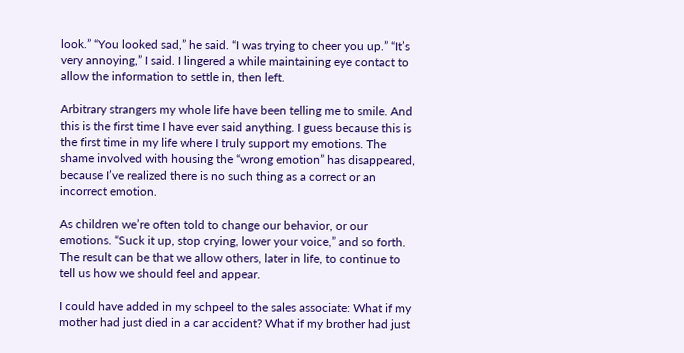look.” “You looked sad,” he said. “I was trying to cheer you up.” “It’s very annoying,” I said. I lingered a while maintaining eye contact to allow the information to settle in, then left.

Arbitrary strangers my whole life have been telling me to smile. And this is the first time I have ever said anything. I guess because this is the first time in my life where I truly support my emotions. The shame involved with housing the “wrong emotion” has disappeared, because I’ve realized there is no such thing as a correct or an incorrect emotion.

As children we’re often told to change our behavior, or our emotions. “Suck it up, stop crying, lower your voice,” and so forth. The result can be that we allow others, later in life, to continue to tell us how we should feel and appear.

I could have added in my schpeel to the sales associate: What if my mother had just died in a car accident? What if my brother had just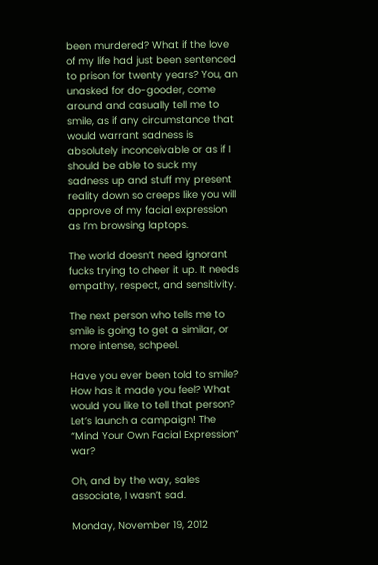been murdered? What if the love of my life had just been sentenced to prison for twenty years? You, an unasked for do-gooder, come around and casually tell me to smile, as if any circumstance that would warrant sadness is absolutely inconceivable or as if I should be able to suck my sadness up and stuff my present reality down so creeps like you will approve of my facial expression as I’m browsing laptops.

The world doesn’t need ignorant fucks trying to cheer it up. It needs empathy, respect, and sensitivity.

The next person who tells me to smile is going to get a similar, or more intense, schpeel.

Have you ever been told to smile? How has it made you feel? What would you like to tell that person? Let’s launch a campaign! The “Mind Your Own Facial Expression” war?

Oh, and by the way, sales associate, I wasn’t sad.

Monday, November 19, 2012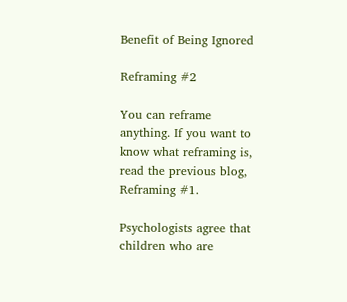Benefit of Being Ignored

Reframing #2

You can reframe anything. If you want to know what reframing is, read the previous blog, Reframing #1.

Psychologists agree that children who are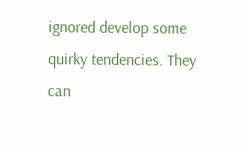ignored develop some quirky tendencies. They can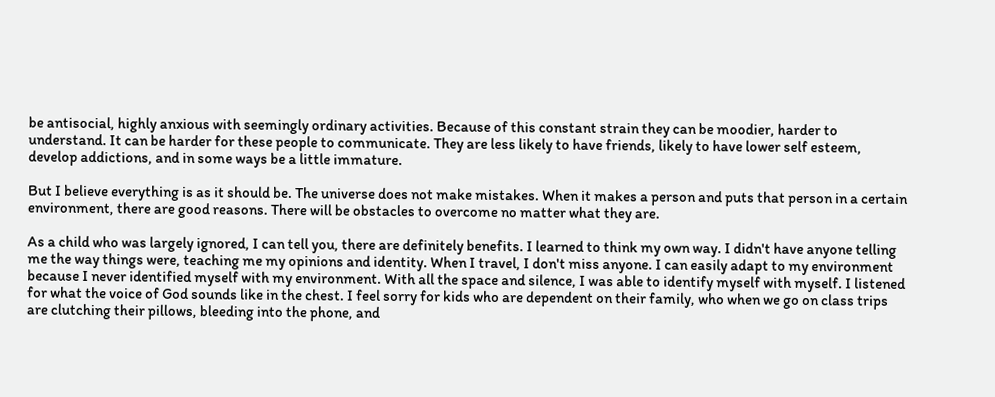be antisocial, highly anxious with seemingly ordinary activities. Because of this constant strain they can be moodier, harder to understand. It can be harder for these people to communicate. They are less likely to have friends, likely to have lower self esteem, develop addictions, and in some ways be a little immature.

But I believe everything is as it should be. The universe does not make mistakes. When it makes a person and puts that person in a certain environment, there are good reasons. There will be obstacles to overcome no matter what they are.

As a child who was largely ignored, I can tell you, there are definitely benefits. I learned to think my own way. I didn't have anyone telling me the way things were, teaching me my opinions and identity. When I travel, I don't miss anyone. I can easily adapt to my environment because I never identified myself with my environment. With all the space and silence, I was able to identify myself with myself. I listened for what the voice of God sounds like in the chest. I feel sorry for kids who are dependent on their family, who when we go on class trips are clutching their pillows, bleeding into the phone, and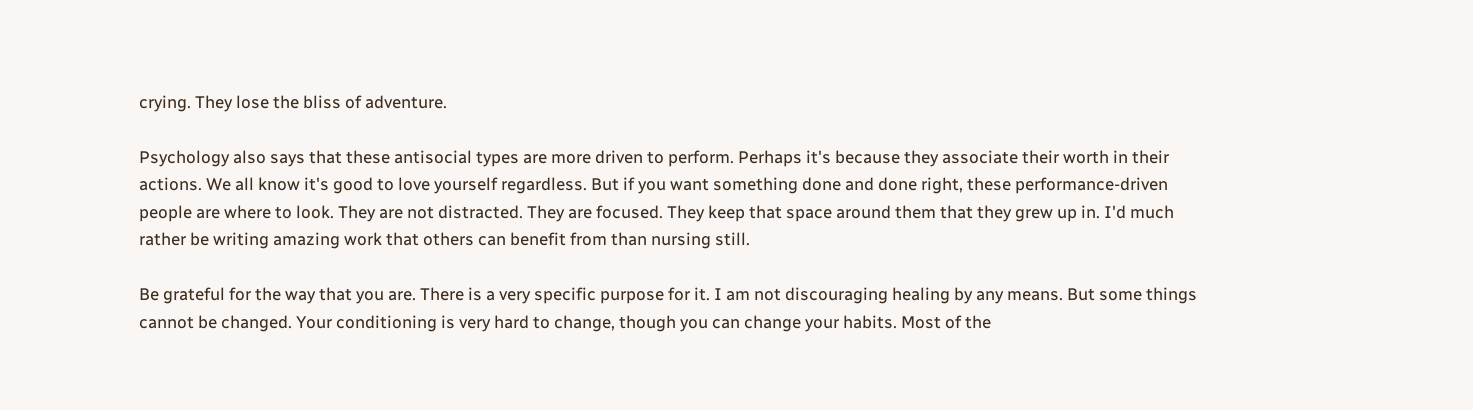crying. They lose the bliss of adventure.

Psychology also says that these antisocial types are more driven to perform. Perhaps it's because they associate their worth in their actions. We all know it's good to love yourself regardless. But if you want something done and done right, these performance-driven people are where to look. They are not distracted. They are focused. They keep that space around them that they grew up in. I'd much rather be writing amazing work that others can benefit from than nursing still.

Be grateful for the way that you are. There is a very specific purpose for it. I am not discouraging healing by any means. But some things cannot be changed. Your conditioning is very hard to change, though you can change your habits. Most of the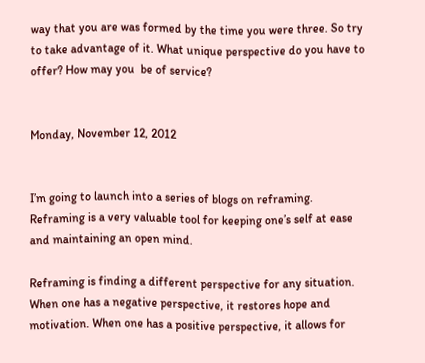way that you are was formed by the time you were three. So try to take advantage of it. What unique perspective do you have to offer? How may you  be of service?


Monday, November 12, 2012


I’m going to launch into a series of blogs on reframing. Reframing is a very valuable tool for keeping one’s self at ease and maintaining an open mind.

Reframing is finding a different perspective for any situation. When one has a negative perspective, it restores hope and motivation. When one has a positive perspective, it allows for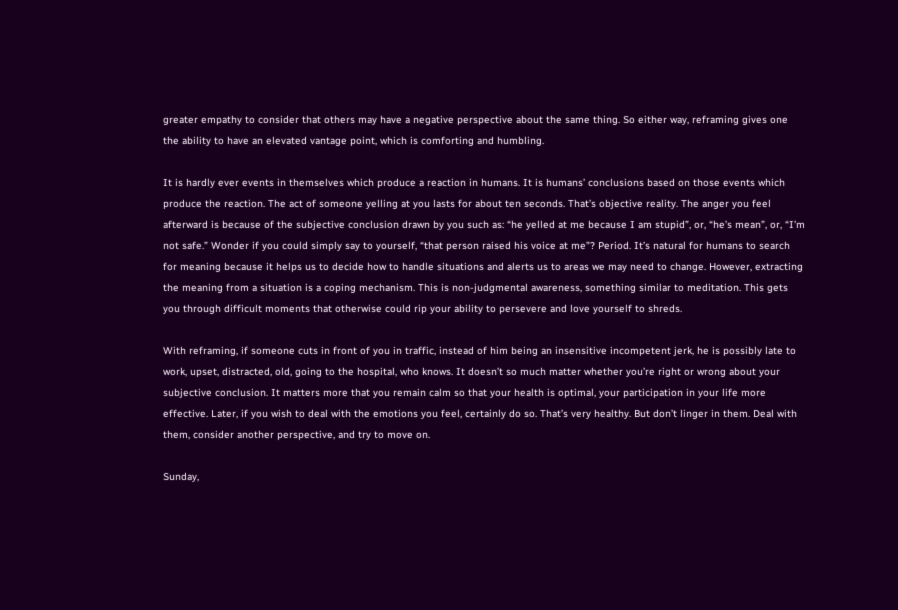greater empathy to consider that others may have a negative perspective about the same thing. So either way, reframing gives one the ability to have an elevated vantage point, which is comforting and humbling.

It is hardly ever events in themselves which produce a reaction in humans. It is humans’ conclusions based on those events which produce the reaction. The act of someone yelling at you lasts for about ten seconds. That’s objective reality. The anger you feel afterward is because of the subjective conclusion drawn by you such as: “he yelled at me because I am stupid”, or, “he’s mean”, or, “I’m not safe.” Wonder if you could simply say to yourself, “that person raised his voice at me”? Period. It’s natural for humans to search for meaning because it helps us to decide how to handle situations and alerts us to areas we may need to change. However, extracting the meaning from a situation is a coping mechanism. This is non-judgmental awareness, something similar to meditation. This gets you through difficult moments that otherwise could rip your ability to persevere and love yourself to shreds.

With reframing, if someone cuts in front of you in traffic, instead of him being an insensitive incompetent jerk, he is possibly late to work, upset, distracted, old, going to the hospital, who knows. It doesn’t so much matter whether you’re right or wrong about your subjective conclusion. It matters more that you remain calm so that your health is optimal, your participation in your life more effective. Later, if you wish to deal with the emotions you feel, certainly do so. That’s very healthy. But don’t linger in them. Deal with them, consider another perspective, and try to move on.

Sunday,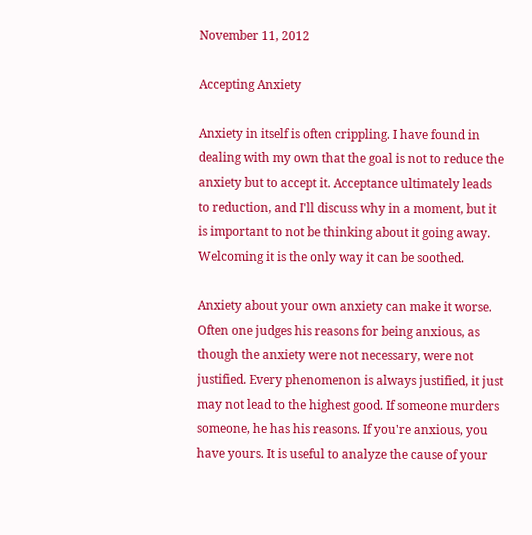November 11, 2012

Accepting Anxiety

Anxiety in itself is often crippling. I have found in dealing with my own that the goal is not to reduce the anxiety but to accept it. Acceptance ultimately leads to reduction, and I'll discuss why in a moment, but it is important to not be thinking about it going away. Welcoming it is the only way it can be soothed.

Anxiety about your own anxiety can make it worse. Often one judges his reasons for being anxious, as though the anxiety were not necessary, were not justified. Every phenomenon is always justified, it just may not lead to the highest good. If someone murders someone, he has his reasons. If you're anxious, you have yours. It is useful to analyze the cause of your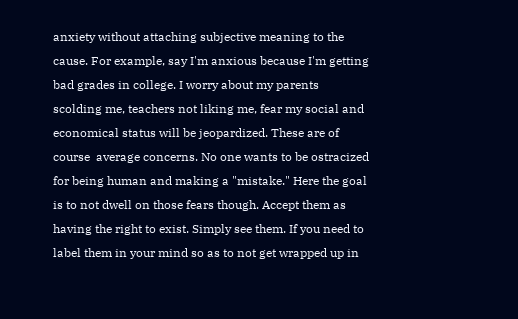anxiety without attaching subjective meaning to the cause. For example, say I'm anxious because I'm getting bad grades in college. I worry about my parents scolding me, teachers not liking me, fear my social and economical status will be jeopardized. These are of course  average concerns. No one wants to be ostracized for being human and making a "mistake." Here the goal is to not dwell on those fears though. Accept them as having the right to exist. Simply see them. If you need to label them in your mind so as to not get wrapped up in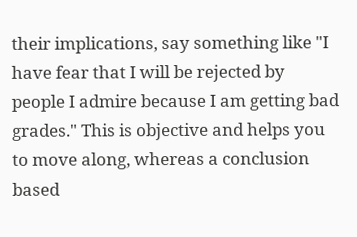their implications, say something like "I have fear that I will be rejected by people I admire because I am getting bad grades." This is objective and helps you to move along, whereas a conclusion based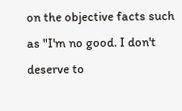on the objective facts such as "I'm no good. I don't deserve to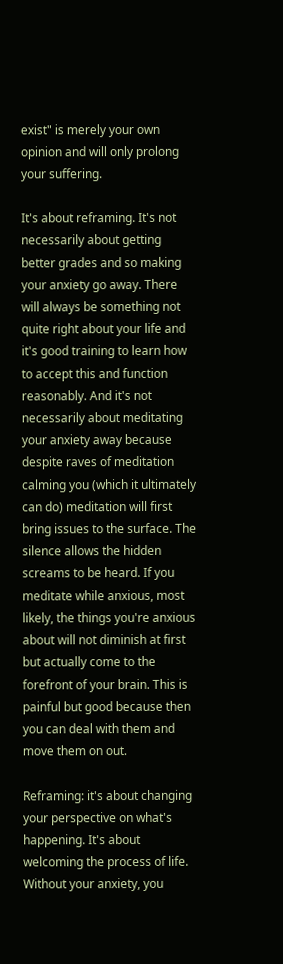exist" is merely your own opinion and will only prolong your suffering.

It's about reframing. It's not necessarily about getting better grades and so making your anxiety go away. There will always be something not quite right about your life and it's good training to learn how to accept this and function reasonably. And it's not necessarily about meditating your anxiety away because despite raves of meditation calming you (which it ultimately can do) meditation will first bring issues to the surface. The silence allows the hidden screams to be heard. If you meditate while anxious, most likely, the things you're anxious about will not diminish at first but actually come to the forefront of your brain. This is painful but good because then you can deal with them and move them on out.

Reframing: it's about changing your perspective on what's happening. It's about welcoming the process of life. Without your anxiety, you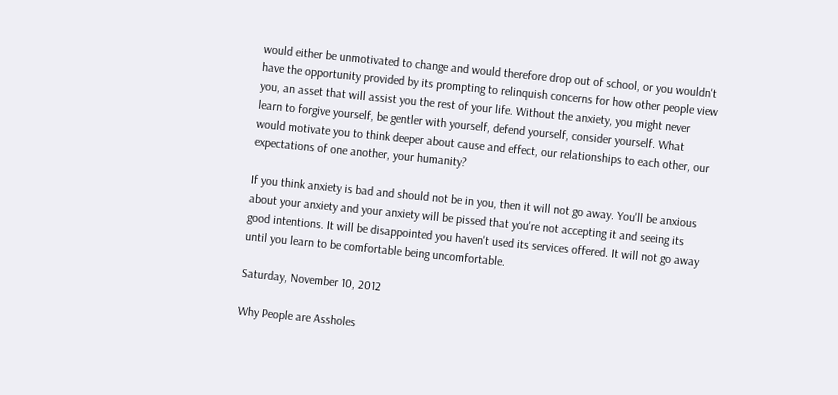would either be unmotivated to change and would therefore drop out of school, or you wouldn't have the opportunity provided by its prompting to relinquish concerns for how other people view you, an asset that will assist you the rest of your life. Without the anxiety, you might never learn to forgive yourself, be gentler with yourself, defend yourself, consider yourself. What would motivate you to think deeper about cause and effect, our relationships to each other, our expectations of one another, your humanity?

If you think anxiety is bad and should not be in you, then it will not go away. You'll be anxious about your anxiety and your anxiety will be pissed that you're not accepting it and seeing its good intentions. It will be disappointed you haven't used its services offered. It will not go away until you learn to be comfortable being uncomfortable.

Saturday, November 10, 2012

Why People are Assholes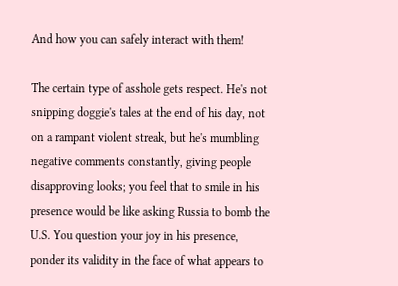And how you can safely interact with them!

The certain type of asshole gets respect. He's not snipping doggie's tales at the end of his day, not on a rampant violent streak, but he's mumbling negative comments constantly, giving people disapproving looks; you feel that to smile in his presence would be like asking Russia to bomb the U.S. You question your joy in his presence, ponder its validity in the face of what appears to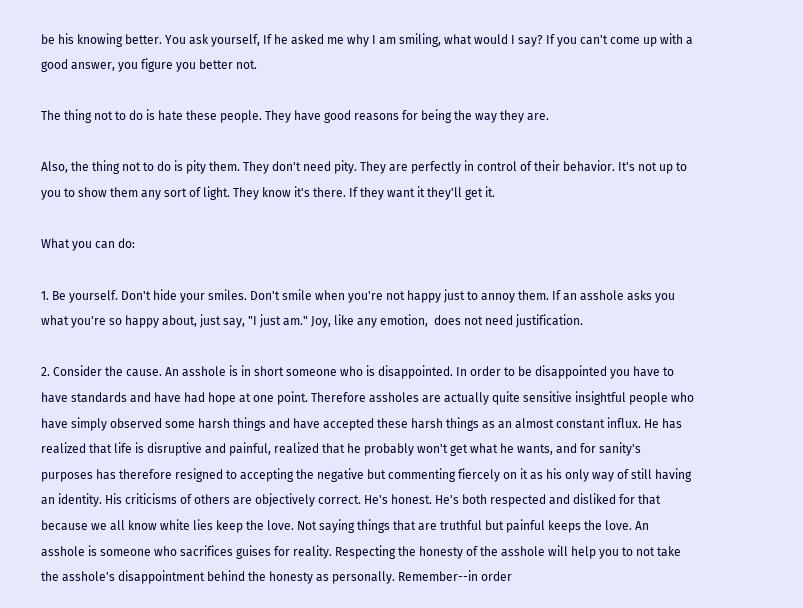be his knowing better. You ask yourself, If he asked me why I am smiling, what would I say? If you can't come up with a good answer, you figure you better not.

The thing not to do is hate these people. They have good reasons for being the way they are.

Also, the thing not to do is pity them. They don't need pity. They are perfectly in control of their behavior. It's not up to you to show them any sort of light. They know it's there. If they want it they'll get it.

What you can do:

1. Be yourself. Don't hide your smiles. Don't smile when you're not happy just to annoy them. If an asshole asks you what you're so happy about, just say, "I just am." Joy, like any emotion,  does not need justification.

2. Consider the cause. An asshole is in short someone who is disappointed. In order to be disappointed you have to have standards and have had hope at one point. Therefore assholes are actually quite sensitive insightful people who have simply observed some harsh things and have accepted these harsh things as an almost constant influx. He has realized that life is disruptive and painful, realized that he probably won't get what he wants, and for sanity's purposes has therefore resigned to accepting the negative but commenting fiercely on it as his only way of still having an identity. His criticisms of others are objectively correct. He's honest. He's both respected and disliked for that because we all know white lies keep the love. Not saying things that are truthful but painful keeps the love. An asshole is someone who sacrifices guises for reality. Respecting the honesty of the asshole will help you to not take the asshole's disappointment behind the honesty as personally. Remember--in order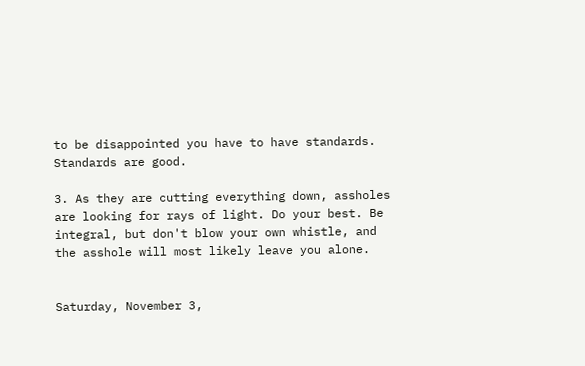to be disappointed you have to have standards. Standards are good.

3. As they are cutting everything down, assholes are looking for rays of light. Do your best. Be integral, but don't blow your own whistle, and the asshole will most likely leave you alone.


Saturday, November 3,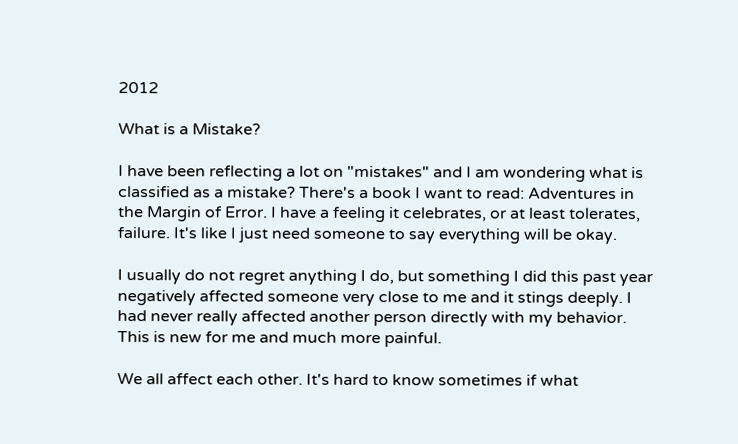2012

What is a Mistake?

I have been reflecting a lot on "mistakes" and I am wondering what is classified as a mistake? There's a book I want to read: Adventures in the Margin of Error. I have a feeling it celebrates, or at least tolerates, failure. It's like I just need someone to say everything will be okay.

I usually do not regret anything I do, but something I did this past year negatively affected someone very close to me and it stings deeply. I had never really affected another person directly with my behavior. This is new for me and much more painful.

We all affect each other. It's hard to know sometimes if what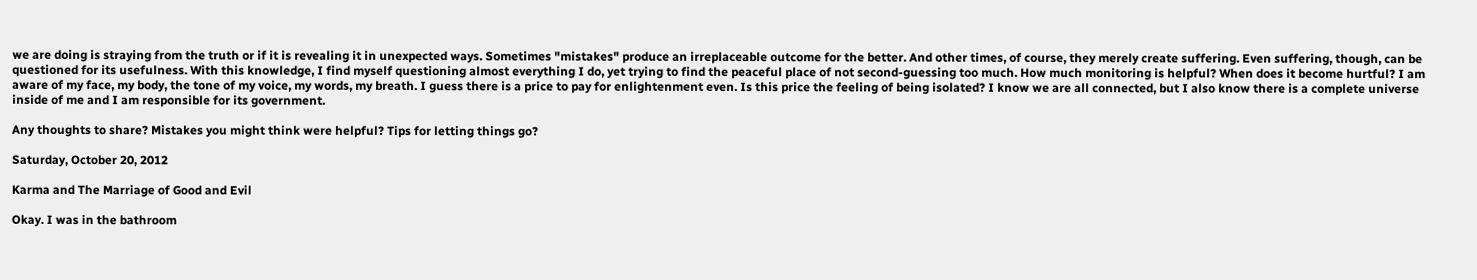we are doing is straying from the truth or if it is revealing it in unexpected ways. Sometimes "mistakes" produce an irreplaceable outcome for the better. And other times, of course, they merely create suffering. Even suffering, though, can be questioned for its usefulness. With this knowledge, I find myself questioning almost everything I do, yet trying to find the peaceful place of not second-guessing too much. How much monitoring is helpful? When does it become hurtful? I am aware of my face, my body, the tone of my voice, my words, my breath. I guess there is a price to pay for enlightenment even. Is this price the feeling of being isolated? I know we are all connected, but I also know there is a complete universe inside of me and I am responsible for its government.

Any thoughts to share? Mistakes you might think were helpful? Tips for letting things go?

Saturday, October 20, 2012

Karma and The Marriage of Good and Evil

Okay. I was in the bathroom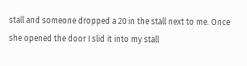stall and someone dropped a 20 in the stall next to me. Once she opened the door I slid it into my stall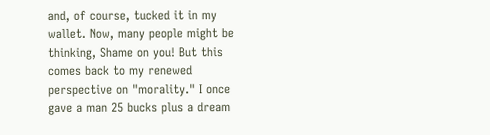and, of course, tucked it in my wallet. Now, many people might be thinking, Shame on you! But this comes back to my renewed perspective on "morality." I once gave a man 25 bucks plus a dream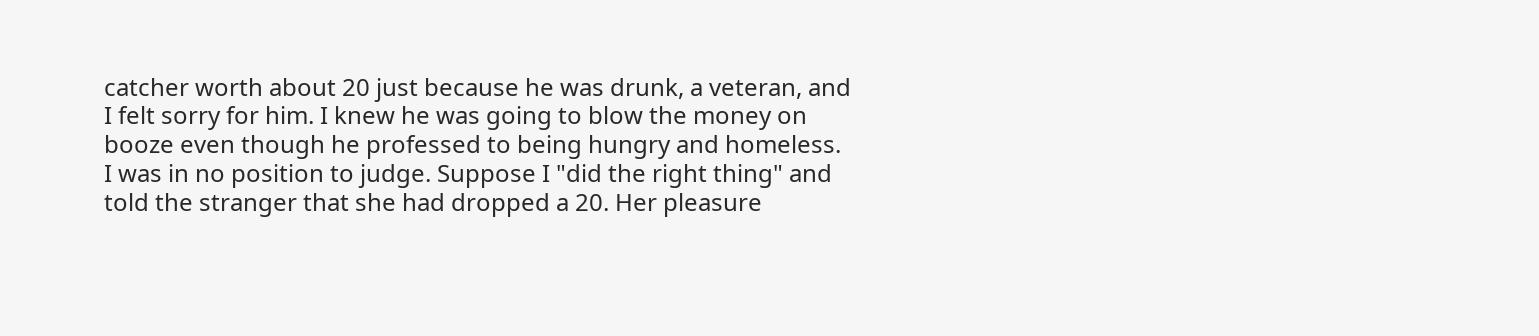catcher worth about 20 just because he was drunk, a veteran, and I felt sorry for him. I knew he was going to blow the money on booze even though he professed to being hungry and homeless. I was in no position to judge. Suppose I "did the right thing" and told the stranger that she had dropped a 20. Her pleasure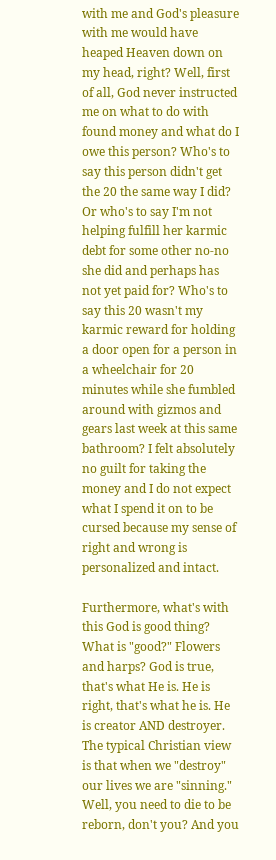with me and God's pleasure with me would have heaped Heaven down on my head, right? Well, first of all, God never instructed me on what to do with found money and what do I owe this person? Who's to say this person didn't get the 20 the same way I did? Or who's to say I'm not helping fulfill her karmic debt for some other no-no she did and perhaps has not yet paid for? Who's to say this 20 wasn't my karmic reward for holding a door open for a person in a wheelchair for 20 minutes while she fumbled around with gizmos and gears last week at this same bathroom? I felt absolutely no guilt for taking the money and I do not expect what I spend it on to be cursed because my sense of right and wrong is personalized and intact.

Furthermore, what's with this God is good thing? What is "good?" Flowers and harps? God is true, that's what He is. He is right, that's what he is. He is creator AND destroyer. The typical Christian view is that when we "destroy" our lives we are "sinning." Well, you need to die to be reborn, don't you? And you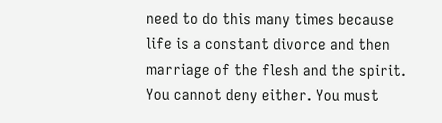need to do this many times because life is a constant divorce and then marriage of the flesh and the spirit. You cannot deny either. You must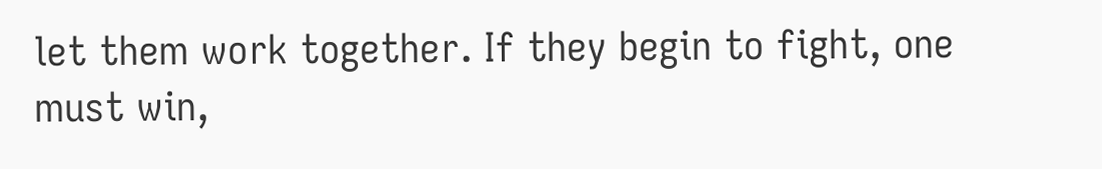let them work together. If they begin to fight, one must win,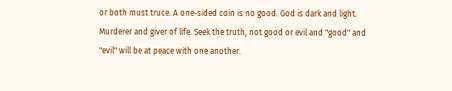or both must truce. A one-sided coin is no good. God is dark and light. Murderer and giver of life. Seek the truth, not good or evil and "good" and "evil" will be at peace with one another.